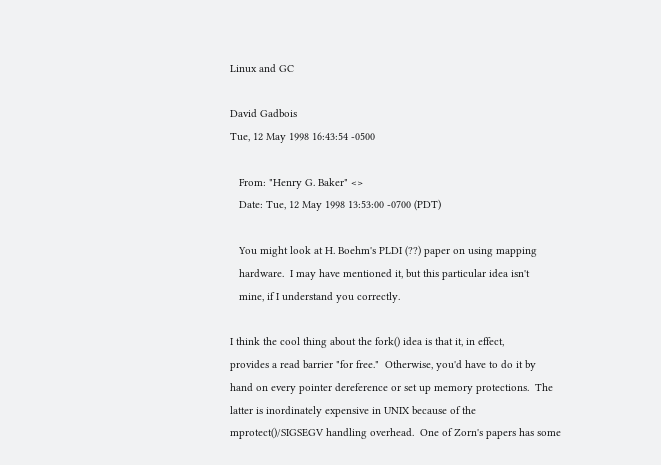Linux and GC

David Gadbois
Tue, 12 May 1998 16:43:54 -0500

   From: "Henry G. Baker" <>
   Date: Tue, 12 May 1998 13:53:00 -0700 (PDT)

   You might look at H. Boehm's PLDI (??) paper on using mapping
   hardware.  I may have mentioned it, but this particular idea isn't
   mine, if I understand you correctly.

I think the cool thing about the fork() idea is that it, in effect,
provides a read barrier "for free."  Otherwise, you'd have to do it by
hand on every pointer dereference or set up memory protections.  The
latter is inordinately expensive in UNIX because of the
mprotect()/SIGSEGV handling overhead.  One of Zorn's papers has some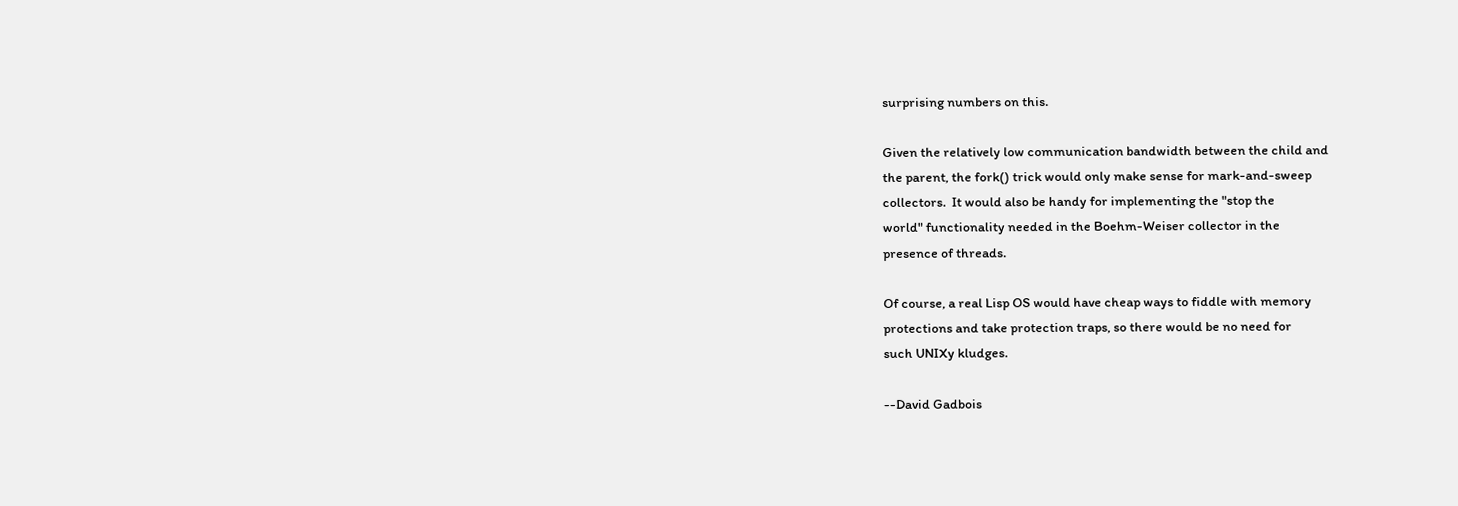surprising numbers on this.

Given the relatively low communication bandwidth between the child and
the parent, the fork() trick would only make sense for mark-and-sweep
collectors.  It would also be handy for implementing the "stop the
world" functionality needed in the Boehm-Weiser collector in the
presence of threads.

Of course, a real Lisp OS would have cheap ways to fiddle with memory
protections and take protection traps, so there would be no need for
such UNIXy kludges.

--David Gadbois